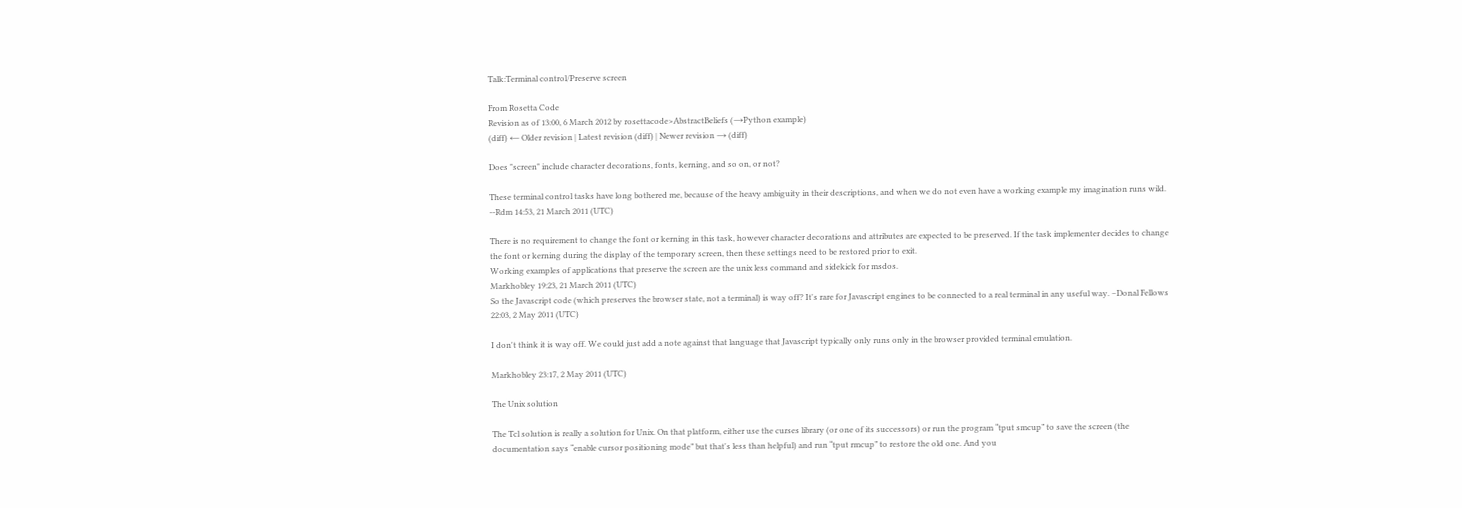Talk:Terminal control/Preserve screen

From Rosetta Code
Revision as of 13:00, 6 March 2012 by rosettacode>AbstractBeliefs (→Python example)
(diff) ← Older revision | Latest revision (diff) | Newer revision → (diff)

Does "screen" include character decorations, fonts, kerning, and so on, or not?

These terminal control tasks have long bothered me, because of the heavy ambiguity in their descriptions, and when we do not even have a working example my imagination runs wild. --Rdm 14:53, 21 March 2011 (UTC)

There is no requirement to change the font or kerning in this task, however character decorations and attributes are expected to be preserved. If the task implementer decides to change the font or kerning during the display of the temporary screen, then these settings need to be restored prior to exit.
Working examples of applications that preserve the screen are the unix less command and sidekick for msdos.
Markhobley 19:23, 21 March 2011 (UTC)
So the Javascript code (which preserves the browser state, not a terminal) is way off? It's rare for Javascript engines to be connected to a real terminal in any useful way. –Donal Fellows 22:03, 2 May 2011 (UTC)

I don't think it is way off. We could just add a note against that language that Javascript typically only runs only in the browser provided terminal emulation.

Markhobley 23:17, 2 May 2011 (UTC)

The Unix solution

The Tcl solution is really a solution for Unix. On that platform, either use the curses library (or one of its successors) or run the program “tput smcup” to save the screen (the documentation says “enable cursor positioning mode” but that's less than helpful) and run “tput rmcup” to restore the old one. And you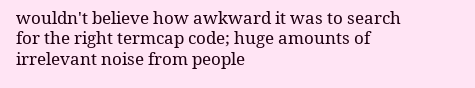wouldn't believe how awkward it was to search for the right termcap code; huge amounts of irrelevant noise from people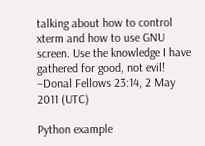talking about how to control xterm and how to use GNU screen. Use the knowledge I have gathered for good, not evil! –Donal Fellows 23:14, 2 May 2011 (UTC)

Python example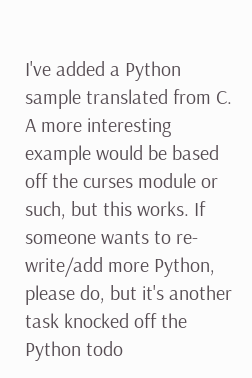I've added a Python sample translated from C. A more interesting example would be based off the curses module or such, but this works. If someone wants to re-write/add more Python, please do, but it's another task knocked off the Python todo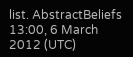list. AbstractBeliefs 13:00, 6 March 2012 (UTC)